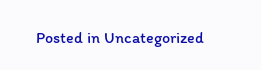Posted in Uncategorized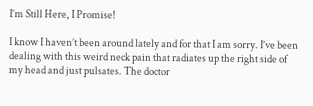I’m Still Here, I Promise!

I know I haven’t been around lately and for that I am sorry. I’ve been dealing with this weird neck pain that radiates up the right side of my head and just pulsates. The doctor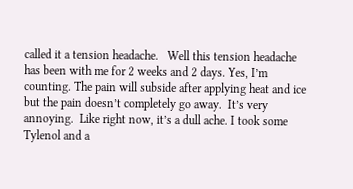called it a tension headache.   Well this tension headache has been with me for 2 weeks and 2 days. Yes, I’m counting. The pain will subside after applying heat and ice but the pain doesn’t completely go away.  It’s very annoying.  Like right now, it’s a dull ache. I took some Tylenol and a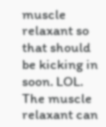muscle relaxant so that should be kicking in soon. LOL. The muscle relaxant can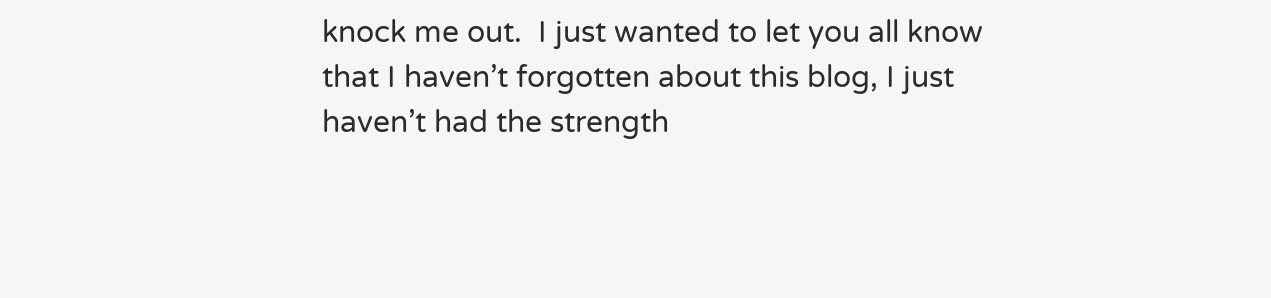knock me out.  I just wanted to let you all know that I haven’t forgotten about this blog, I just haven’t had the strength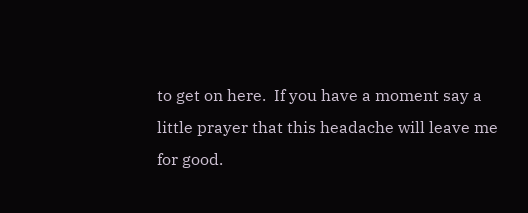to get on here.  If you have a moment say a little prayer that this headache will leave me for good.